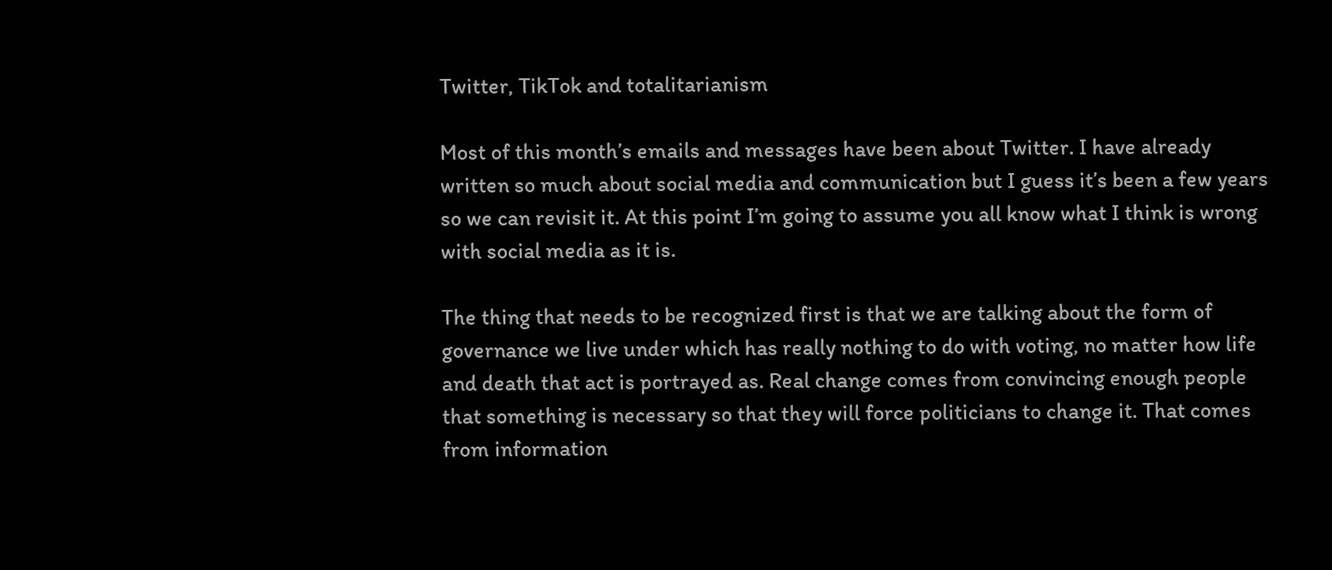Twitter, TikTok and totalitarianism

Most of this month’s emails and messages have been about Twitter. I have already written so much about social media and communication but I guess it’s been a few years so we can revisit it. At this point I’m going to assume you all know what I think is wrong with social media as it is.

The thing that needs to be recognized first is that we are talking about the form of governance we live under which has really nothing to do with voting, no matter how life and death that act is portrayed as. Real change comes from convincing enough people that something is necessary so that they will force politicians to change it. That comes from information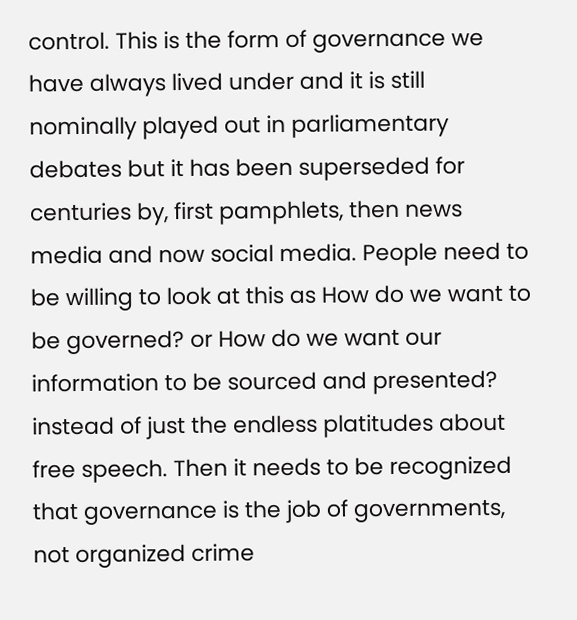control. This is the form of governance we have always lived under and it is still nominally played out in parliamentary debates but it has been superseded for centuries by, first pamphlets, then news media and now social media. People need to be willing to look at this as How do we want to be governed? or How do we want our information to be sourced and presented? instead of just the endless platitudes about free speech. Then it needs to be recognized that governance is the job of governments, not organized crime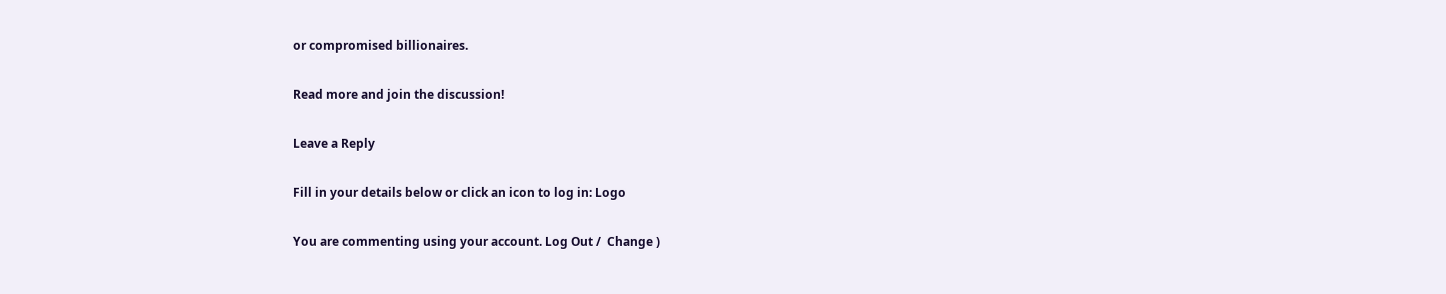or compromised billionaires.

Read more and join the discussion!

Leave a Reply

Fill in your details below or click an icon to log in: Logo

You are commenting using your account. Log Out /  Change )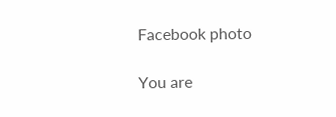Facebook photo

You are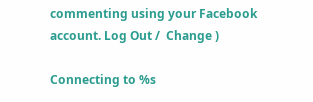commenting using your Facebook account. Log Out /  Change )

Connecting to %s